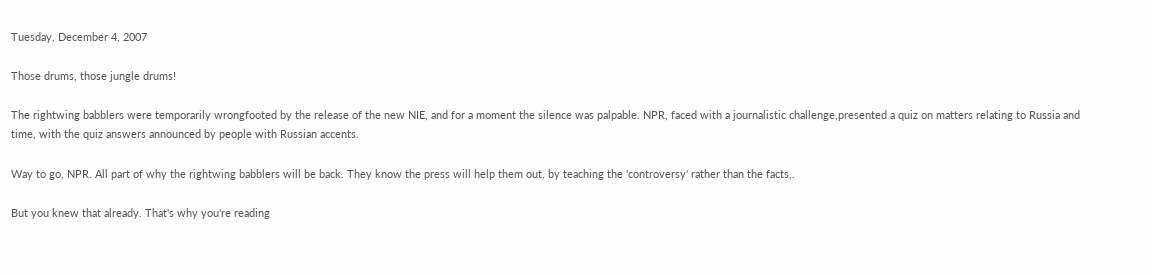Tuesday, December 4, 2007

Those drums, those jungle drums!

The rightwing babblers were temporarily wrongfooted by the release of the new NIE, and for a moment the silence was palpable. NPR, faced with a journalistic challenge,presented a quiz on matters relating to Russia and time, with the quiz answers announced by people with Russian accents.

Way to go, NPR. All part of why the rightwing babblers will be back. They know the press will help them out, by teaching the 'controversy' rather than the facts,.

But you knew that already. That's why you're reading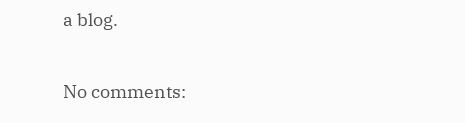a blog.

No comments: